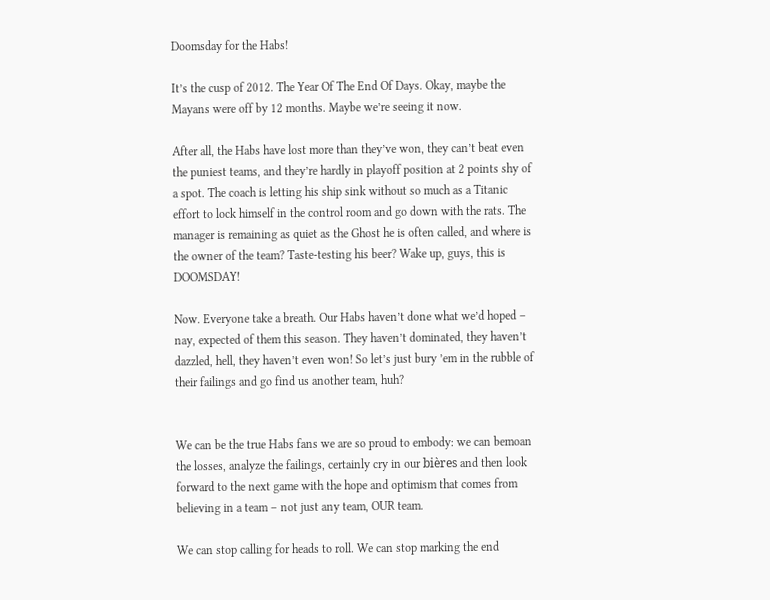Doomsday for the Habs!

It’s the cusp of 2012. The Year Of The End Of Days. Okay, maybe the Mayans were off by 12 months. Maybe we’re seeing it now.

After all, the Habs have lost more than they’ve won, they can’t beat even the puniest teams, and they’re hardly in playoff position at 2 points shy of a spot. The coach is letting his ship sink without so much as a Titanic effort to lock himself in the control room and go down with the rats. The manager is remaining as quiet as the Ghost he is often called, and where is the owner of the team? Taste-testing his beer? Wake up, guys, this is DOOMSDAY!

Now. Everyone take a breath. Our Habs haven’t done what we’d hoped – nay, expected of them this season. They haven’t dominated, they haven’t dazzled, hell, they haven’t even won! So let’s just bury ’em in the rubble of their failings and go find us another team, huh?


We can be the true Habs fans we are so proud to embody: we can bemoan the losses, analyze the failings, certainly cry in our bières and then look forward to the next game with the hope and optimism that comes from believing in a team – not just any team, OUR team.

We can stop calling for heads to roll. We can stop marking the end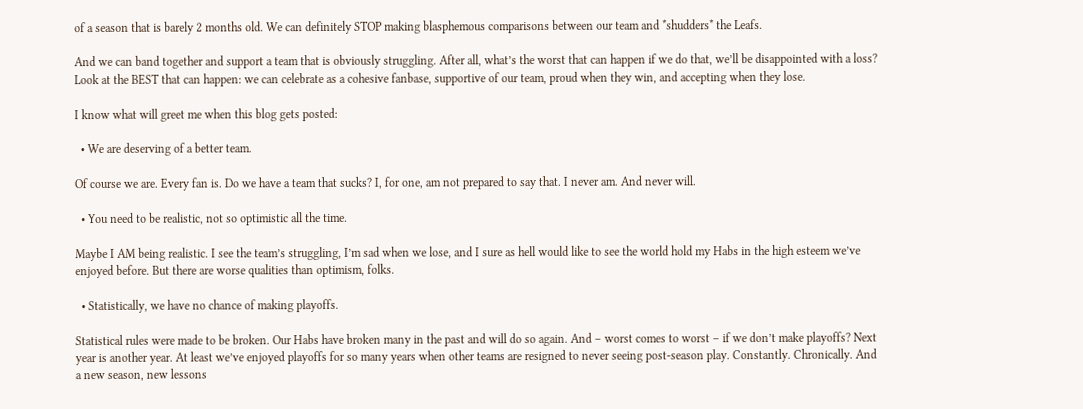of a season that is barely 2 months old. We can definitely STOP making blasphemous comparisons between our team and *shudders* the Leafs.

And we can band together and support a team that is obviously struggling. After all, what’s the worst that can happen if we do that, we’ll be disappointed with a loss? Look at the BEST that can happen: we can celebrate as a cohesive fanbase, supportive of our team, proud when they win, and accepting when they lose.

I know what will greet me when this blog gets posted:

  • We are deserving of a better team.

Of course we are. Every fan is. Do we have a team that sucks? I, for one, am not prepared to say that. I never am. And never will.

  • You need to be realistic, not so optimistic all the time.

Maybe I AM being realistic. I see the team’s struggling, I’m sad when we lose, and I sure as hell would like to see the world hold my Habs in the high esteem we’ve enjoyed before. But there are worse qualities than optimism, folks.

  • Statistically, we have no chance of making playoffs.

Statistical rules were made to be broken. Our Habs have broken many in the past and will do so again. And – worst comes to worst – if we don’t make playoffs? Next year is another year. At least we’ve enjoyed playoffs for so many years when other teams are resigned to never seeing post-season play. Constantly. Chronically. And a new season, new lessons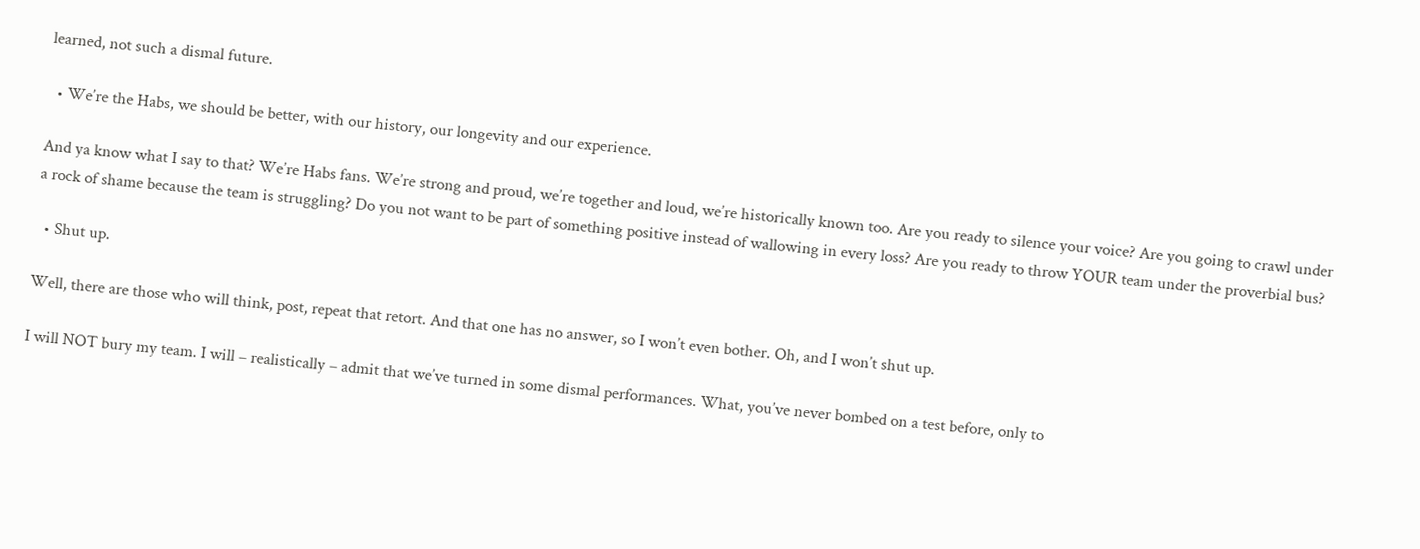learned, not such a dismal future.

  • We’re the Habs, we should be better, with our history, our longevity and our experience.

And ya know what I say to that? We’re Habs fans. We’re strong and proud, we’re together and loud, we’re historically known too. Are you ready to silence your voice? Are you going to crawl under a rock of shame because the team is struggling? Do you not want to be part of something positive instead of wallowing in every loss? Are you ready to throw YOUR team under the proverbial bus?

  • Shut up.

Well, there are those who will think, post, repeat that retort. And that one has no answer, so I won’t even bother. Oh, and I won’t shut up.

I will NOT bury my team. I will – realistically – admit that we’ve turned in some dismal performances. What, you’ve never bombed on a test before, only to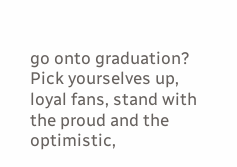go onto graduation? Pick yourselves up, loyal fans, stand with the proud and the optimistic,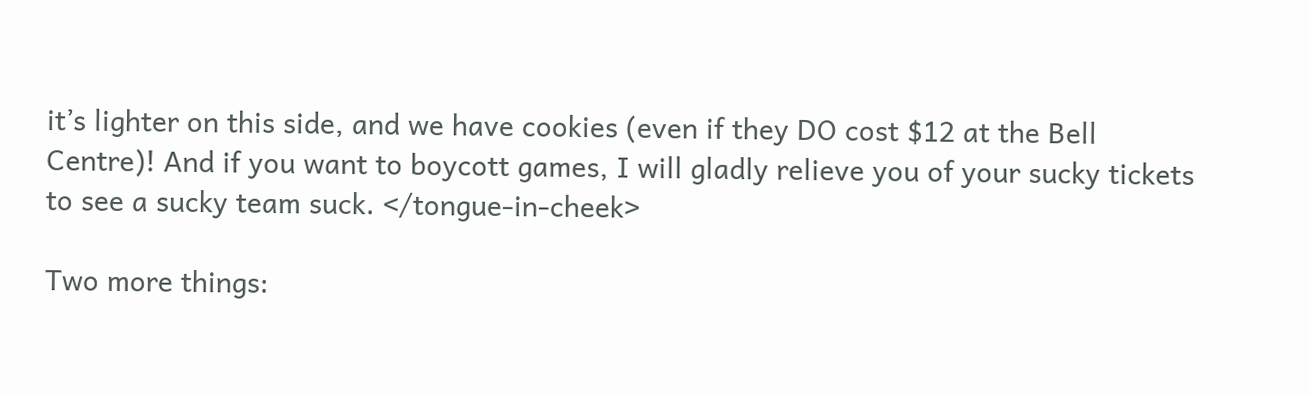it’s lighter on this side, and we have cookies (even if they DO cost $12 at the Bell Centre)! And if you want to boycott games, I will gladly relieve you of your sucky tickets to see a sucky team suck. </tongue-in-cheek>

Two more things: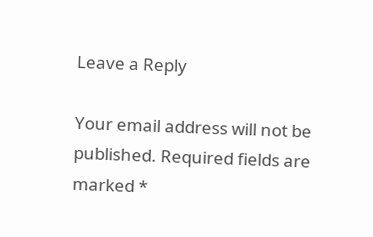Leave a Reply

Your email address will not be published. Required fields are marked *